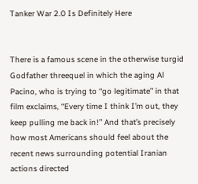Tanker War 2.0 Is Definitely Here


There is a famous scene in the otherwise turgid Godfather threequel in which the aging Al Pacino, who is trying to “go legitimate” in that film exclaims, “Every time I think I’m out, they keep pulling me back in!” And that’s precisely how most Americans should feel about the recent news surrounding potential Iranian actions directed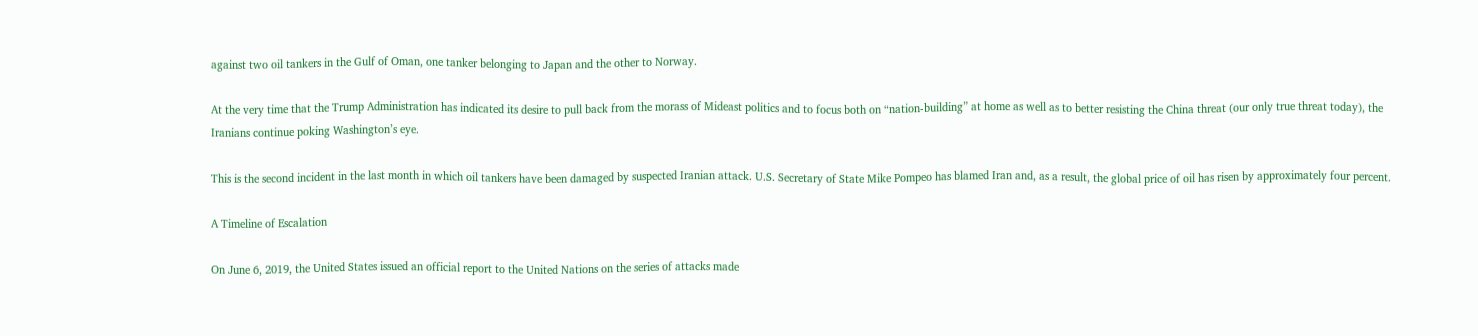against two oil tankers in the Gulf of Oman, one tanker belonging to Japan and the other to Norway.

At the very time that the Trump Administration has indicated its desire to pull back from the morass of Mideast politics and to focus both on “nation-building” at home as well as to better resisting the China threat (our only true threat today), the Iranians continue poking Washington’s eye.

This is the second incident in the last month in which oil tankers have been damaged by suspected Iranian attack. U.S. Secretary of State Mike Pompeo has blamed Iran and, as a result, the global price of oil has risen by approximately four percent.

A Timeline of Escalation

On June 6, 2019, the United States issued an official report to the United Nations on the series of attacks made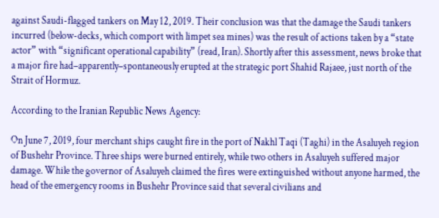against Saudi-flagged tankers on May 12, 2019. Their conclusion was that the damage the Saudi tankers incurred (below-decks, which comport with limpet sea mines) was the result of actions taken by a “state actor” with “significant operational capability” (read, Iran). Shortly after this assessment, news broke that a major fire had–apparently–spontaneously erupted at the strategic port Shahid Rajaee, just north of the Strait of Hormuz.

According to the Iranian Republic News Agency:

On June 7, 2019, four merchant ships caught fire in the port of Nakhl Taqi (Taghi) in the Asaluyeh region of Bushehr Province. Three ships were burned entirely, while two others in Asaluyeh suffered major damage. While the governor of Asaluyeh claimed the fires were extinguished without anyone harmed, the head of the emergency rooms in Bushehr Province said that several civilians and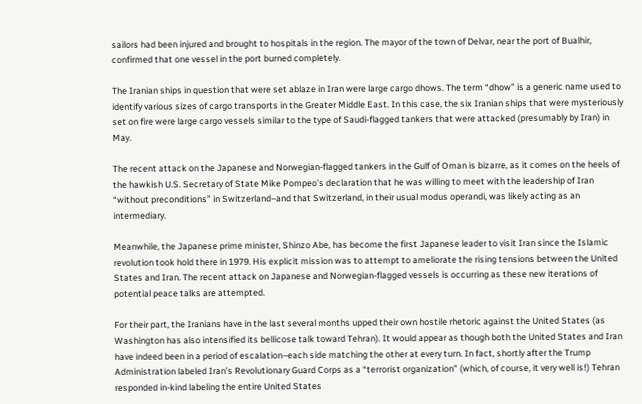sailors had been injured and brought to hospitals in the region. The mayor of the town of Delvar, near the port of Bualhir, confirmed that one vessel in the port burned completely.

The Iranian ships in question that were set ablaze in Iran were large cargo dhows. The term “dhow” is a generic name used to identify various sizes of cargo transports in the Greater Middle East. In this case, the six Iranian ships that were mysteriously set on fire were large cargo vessels similar to the type of Saudi-flagged tankers that were attacked (presumably by Iran) in May.

The recent attack on the Japanese and Norwegian-flagged tankers in the Gulf of Oman is bizarre, as it comes on the heels of the hawkish U.S. Secretary of State Mike Pompeo’s declaration that he was willing to meet with the leadership of Iran “without preconditions” in Switzerland–and that Switzerland, in their usual modus operandi, was likely acting as an intermediary.

Meanwhile, the Japanese prime minister, Shinzo Abe, has become the first Japanese leader to visit Iran since the Islamic revolution took hold there in 1979. His explicit mission was to attempt to ameliorate the rising tensions between the United States and Iran. The recent attack on Japanese and Norwegian-flagged vessels is occurring as these new iterations of potential peace talks are attempted.

For their part, the Iranians have in the last several months upped their own hostile rhetoric against the United States (as Washington has also intensified its bellicose talk toward Tehran). It would appear as though both the United States and Iran have indeed been in a period of escalation–each side matching the other at every turn. In fact, shortly after the Trump Administration labeled Iran’s Revolutionary Guard Corps as a “terrorist organization” (which, of course, it very well is!) Tehran responded in-kind labeling the entire United States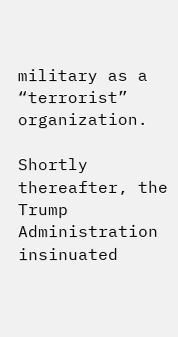military as a “terrorist” organization.

Shortly thereafter, the Trump Administration insinuated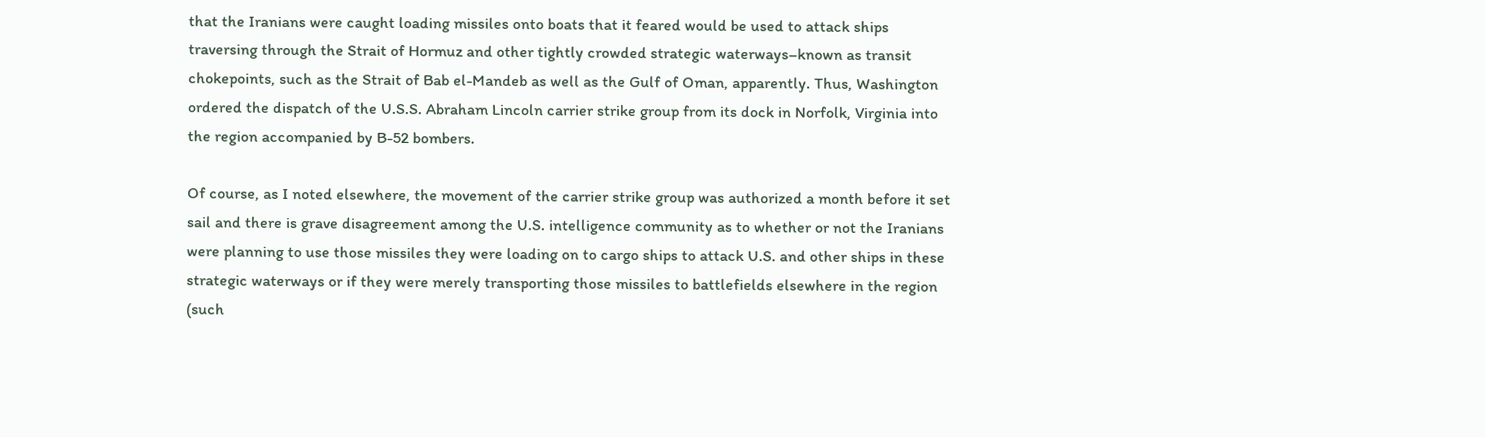that the Iranians were caught loading missiles onto boats that it feared would be used to attack ships traversing through the Strait of Hormuz and other tightly crowded strategic waterways–known as transit chokepoints, such as the Strait of Bab el-Mandeb as well as the Gulf of Oman, apparently. Thus, Washington ordered the dispatch of the U.S.S. Abraham Lincoln carrier strike group from its dock in Norfolk, Virginia into the region accompanied by B-52 bombers.

Of course, as I noted elsewhere, the movement of the carrier strike group was authorized a month before it set sail and there is grave disagreement among the U.S. intelligence community as to whether or not the Iranians were planning to use those missiles they were loading on to cargo ships to attack U.S. and other ships in these strategic waterways or if they were merely transporting those missiles to battlefields elsewhere in the region (such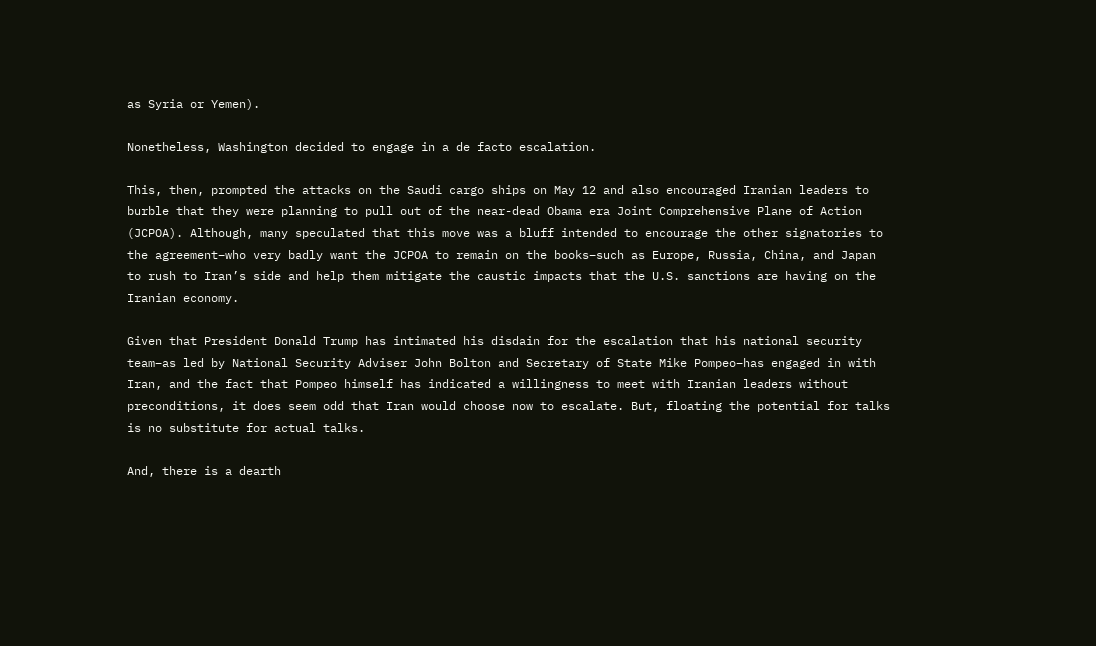as Syria or Yemen).

Nonetheless, Washington decided to engage in a de facto escalation.

This, then, prompted the attacks on the Saudi cargo ships on May 12 and also encouraged Iranian leaders to burble that they were planning to pull out of the near-dead Obama era Joint Comprehensive Plane of Action (JCPOA). Although, many speculated that this move was a bluff intended to encourage the other signatories to the agreement–who very badly want the JCPOA to remain on the books–such as Europe, Russia, China, and Japan to rush to Iran’s side and help them mitigate the caustic impacts that the U.S. sanctions are having on the Iranian economy.

Given that President Donald Trump has intimated his disdain for the escalation that his national security team–as led by National Security Adviser John Bolton and Secretary of State Mike Pompeo–has engaged in with Iran, and the fact that Pompeo himself has indicated a willingness to meet with Iranian leaders without preconditions, it does seem odd that Iran would choose now to escalate. But, floating the potential for talks is no substitute for actual talks.

And, there is a dearth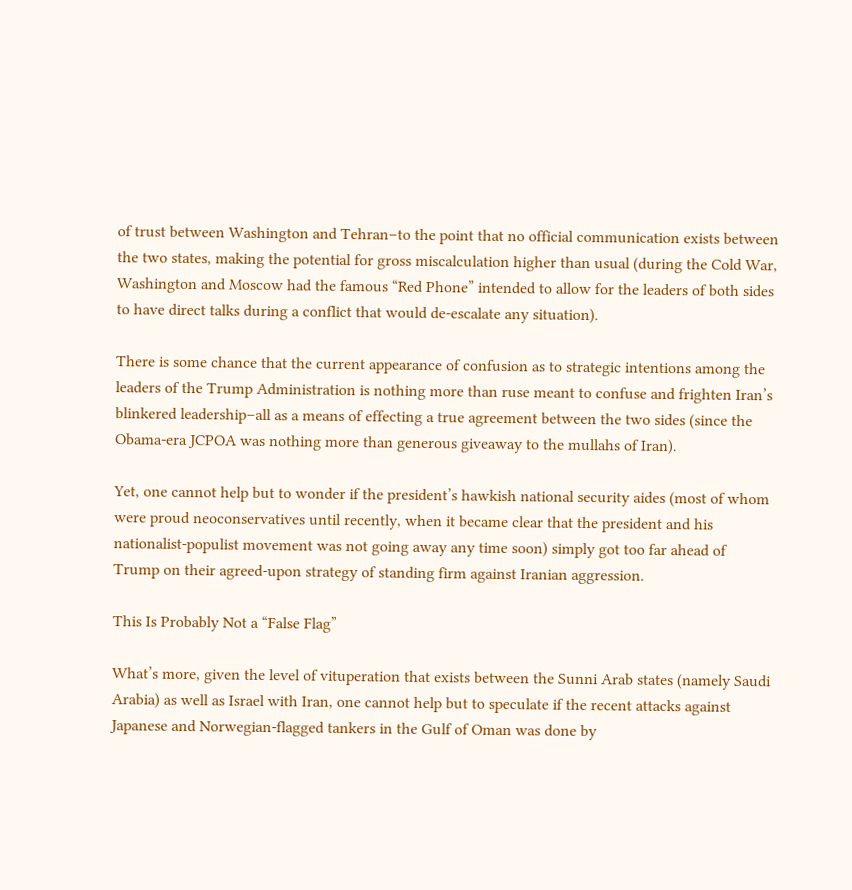of trust between Washington and Tehran–to the point that no official communication exists between the two states, making the potential for gross miscalculation higher than usual (during the Cold War, Washington and Moscow had the famous “Red Phone” intended to allow for the leaders of both sides to have direct talks during a conflict that would de-escalate any situation).

There is some chance that the current appearance of confusion as to strategic intentions among the leaders of the Trump Administration is nothing more than ruse meant to confuse and frighten Iran’s blinkered leadership–all as a means of effecting a true agreement between the two sides (since the Obama-era JCPOA was nothing more than generous giveaway to the mullahs of Iran).

Yet, one cannot help but to wonder if the president’s hawkish national security aides (most of whom were proud neoconservatives until recently, when it became clear that the president and his nationalist-populist movement was not going away any time soon) simply got too far ahead of Trump on their agreed-upon strategy of standing firm against Iranian aggression.

This Is Probably Not a “False Flag”

What’s more, given the level of vituperation that exists between the Sunni Arab states (namely Saudi Arabia) as well as Israel with Iran, one cannot help but to speculate if the recent attacks against Japanese and Norwegian-flagged tankers in the Gulf of Oman was done by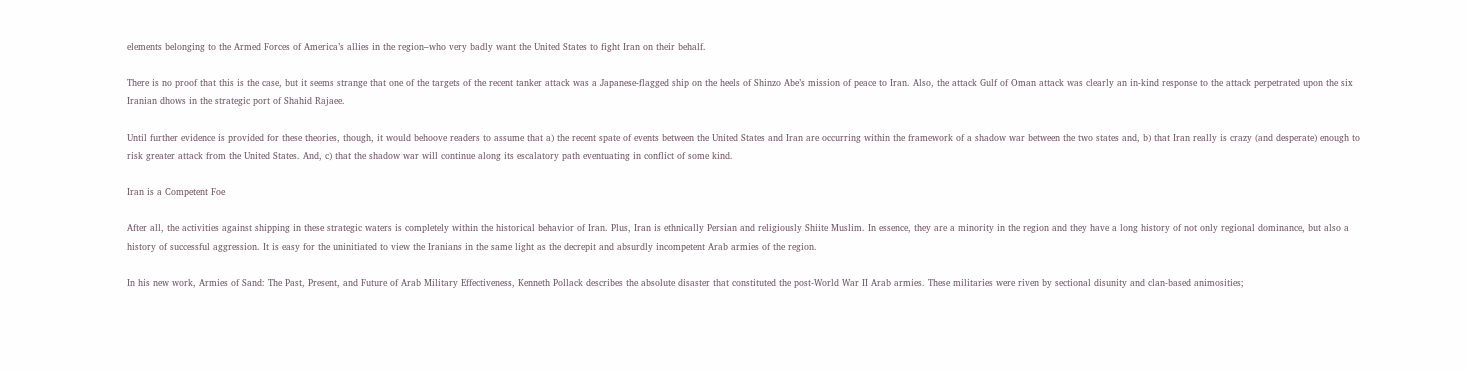elements belonging to the Armed Forces of America’s allies in the region–who very badly want the United States to fight Iran on their behalf.

There is no proof that this is the case, but it seems strange that one of the targets of the recent tanker attack was a Japanese-flagged ship on the heels of Shinzo Abe’s mission of peace to Iran. Also, the attack Gulf of Oman attack was clearly an in-kind response to the attack perpetrated upon the six Iranian dhows in the strategic port of Shahid Rajaee.

Until further evidence is provided for these theories, though, it would behoove readers to assume that a) the recent spate of events between the United States and Iran are occurring within the framework of a shadow war between the two states and, b) that Iran really is crazy (and desperate) enough to risk greater attack from the United States. And, c) that the shadow war will continue along its escalatory path eventuating in conflict of some kind.

Iran is a Competent Foe

After all, the activities against shipping in these strategic waters is completely within the historical behavior of Iran. Plus, Iran is ethnically Persian and religiously Shiite Muslim. In essence, they are a minority in the region and they have a long history of not only regional dominance, but also a history of successful aggression. It is easy for the uninitiated to view the Iranians in the same light as the decrepit and absurdly incompetent Arab armies of the region.

In his new work, Armies of Sand: The Past, Present, and Future of Arab Military Effectiveness, Kenneth Pollack describes the absolute disaster that constituted the post-World War II Arab armies. These militaries were riven by sectional disunity and clan-based animosities;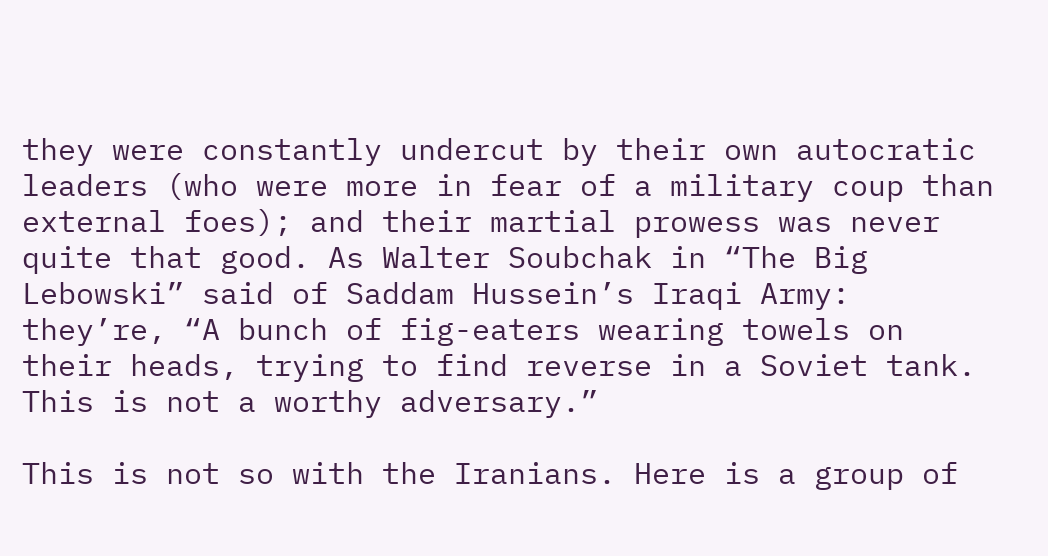they were constantly undercut by their own autocratic leaders (who were more in fear of a military coup than external foes); and their martial prowess was never quite that good. As Walter Soubchak in “The Big Lebowski” said of Saddam Hussein’s Iraqi Army: they’re, “A bunch of fig-eaters wearing towels on their heads, trying to find reverse in a Soviet tank. This is not a worthy adversary.”

This is not so with the Iranians. Here is a group of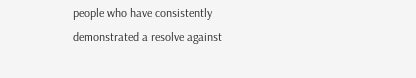people who have consistently demonstrated a resolve against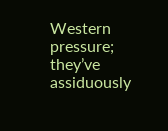Western pressure; they’ve assiduously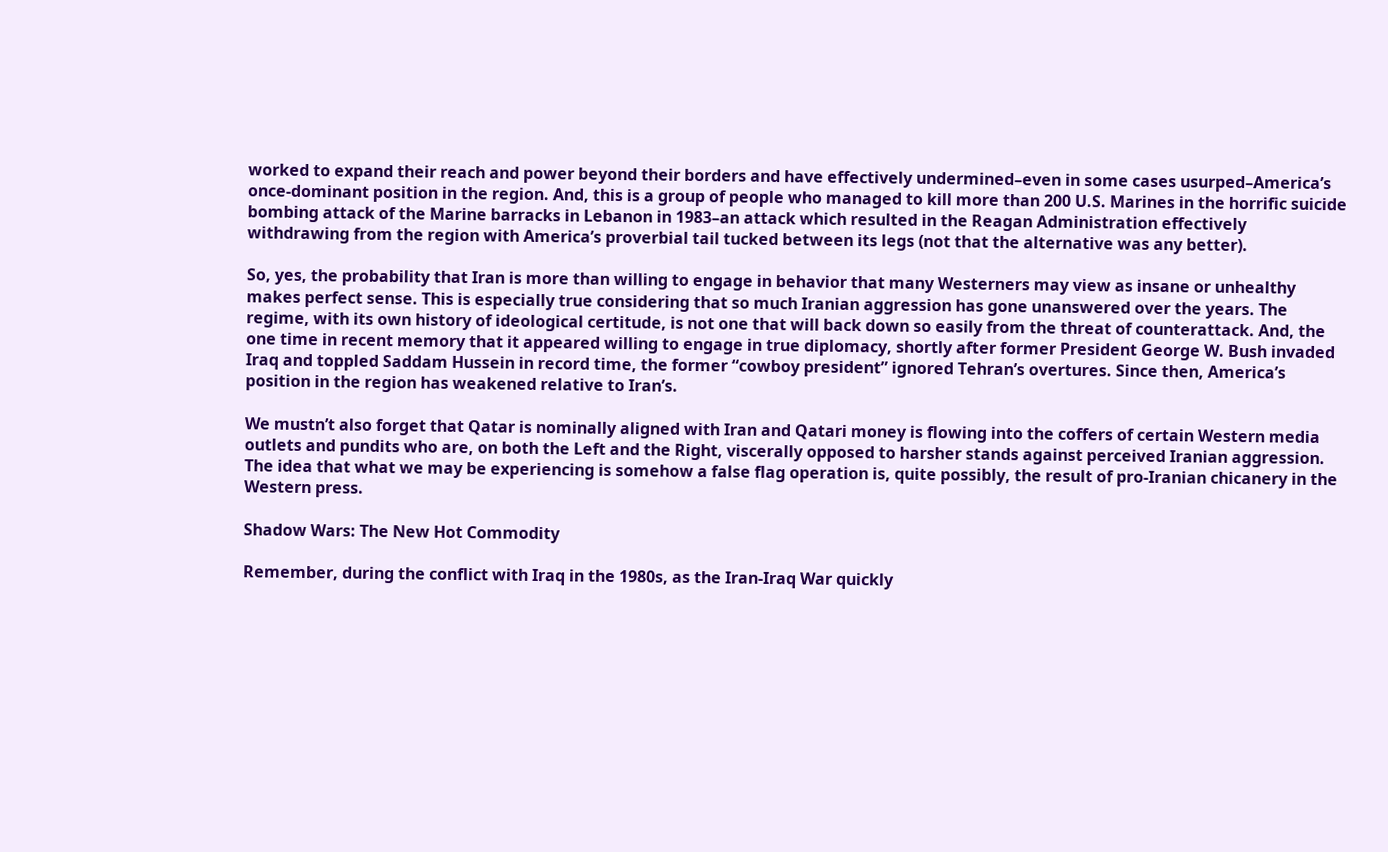worked to expand their reach and power beyond their borders and have effectively undermined–even in some cases usurped–America’s once-dominant position in the region. And, this is a group of people who managed to kill more than 200 U.S. Marines in the horrific suicide bombing attack of the Marine barracks in Lebanon in 1983–an attack which resulted in the Reagan Administration effectively withdrawing from the region with America’s proverbial tail tucked between its legs (not that the alternative was any better).

So, yes, the probability that Iran is more than willing to engage in behavior that many Westerners may view as insane or unhealthy makes perfect sense. This is especially true considering that so much Iranian aggression has gone unanswered over the years. The regime, with its own history of ideological certitude, is not one that will back down so easily from the threat of counterattack. And, the one time in recent memory that it appeared willing to engage in true diplomacy, shortly after former President George W. Bush invaded Iraq and toppled Saddam Hussein in record time, the former “cowboy president” ignored Tehran’s overtures. Since then, America’s position in the region has weakened relative to Iran’s.

We mustn’t also forget that Qatar is nominally aligned with Iran and Qatari money is flowing into the coffers of certain Western media outlets and pundits who are, on both the Left and the Right, viscerally opposed to harsher stands against perceived Iranian aggression. The idea that what we may be experiencing is somehow a false flag operation is, quite possibly, the result of pro-Iranian chicanery in the Western press.

Shadow Wars: The New Hot Commodity

Remember, during the conflict with Iraq in the 1980s, as the Iran-Iraq War quickly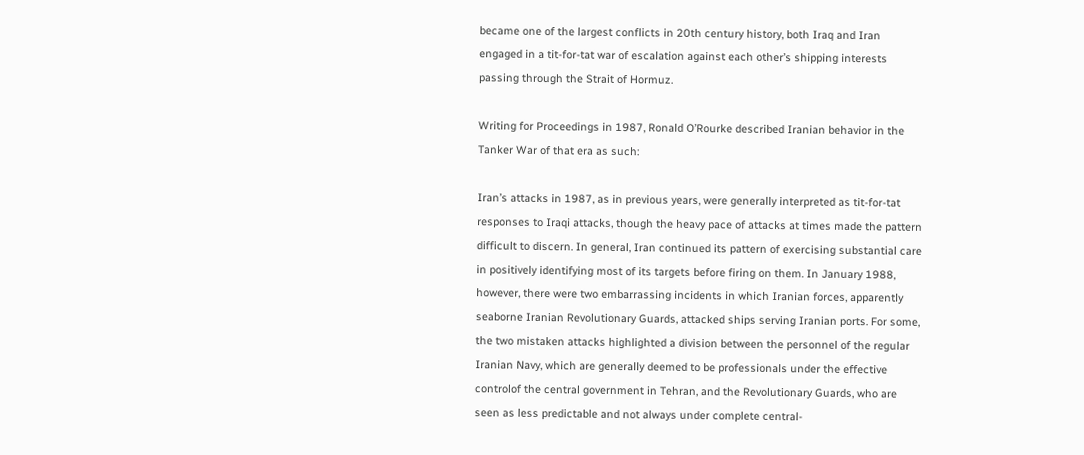became one of the largest conflicts in 20th century history, both Iraq and Iran engaged in a tit-for-tat war of escalation against each other’s shipping interests passing through the Strait of Hormuz.

Writing for Proceedings in 1987, Ronald O’Rourke described Iranian behavior in the Tanker War of that era as such:

Iran’s attacks in 1987, as in previous years, were generally interpreted as tit-for-tat responses to Iraqi attacks, though the heavy pace of attacks at times made the pattern difficult to discern. In general, Iran continued its pattern of exercising substantial care in positively identifying most of its targets before firing on them. In January 1988, however, there were two embarrassing incidents in which Iranian forces, apparently seaborne Iranian Revolutionary Guards, attacked ships serving Iranian ports. For some, the two mistaken attacks highlighted a division between the personnel of the regular Iranian Navy, which are generally deemed to be professionals under the effective controlof the central government in Tehran, and the Revolutionary Guards, who are seen as less predictable and not always under complete central-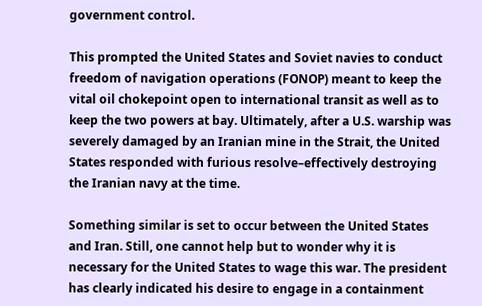government control.

This prompted the United States and Soviet navies to conduct freedom of navigation operations (FONOP) meant to keep the vital oil chokepoint open to international transit as well as to keep the two powers at bay. Ultimately, after a U.S. warship was severely damaged by an Iranian mine in the Strait, the United States responded with furious resolve–effectively destroying the Iranian navy at the time.

Something similar is set to occur between the United States and Iran. Still, one cannot help but to wonder why it is necessary for the United States to wage this war. The president has clearly indicated his desire to engage in a containment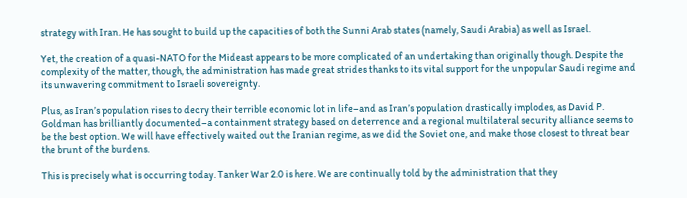strategy with Iran. He has sought to build up the capacities of both the Sunni Arab states (namely, Saudi Arabia) as well as Israel.

Yet, the creation of a quasi-NATO for the Mideast appears to be more complicated of an undertaking than originally though. Despite the complexity of the matter, though, the administration has made great strides thanks to its vital support for the unpopular Saudi regime and its unwavering commitment to Israeli sovereignty.

Plus, as Iran’s population rises to decry their terrible economic lot in life–and as Iran’s population drastically implodes, as David P. Goldman has brilliantly documented–a containment strategy based on deterrence and a regional multilateral security alliance seems to be the best option. We will have effectively waited out the Iranian regime, as we did the Soviet one, and make those closest to threat bear the brunt of the burdens.

This is precisely what is occurring today. Tanker War 2.0 is here. We are continually told by the administration that they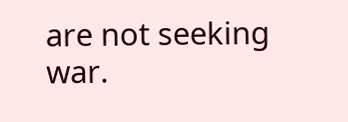are not seeking war.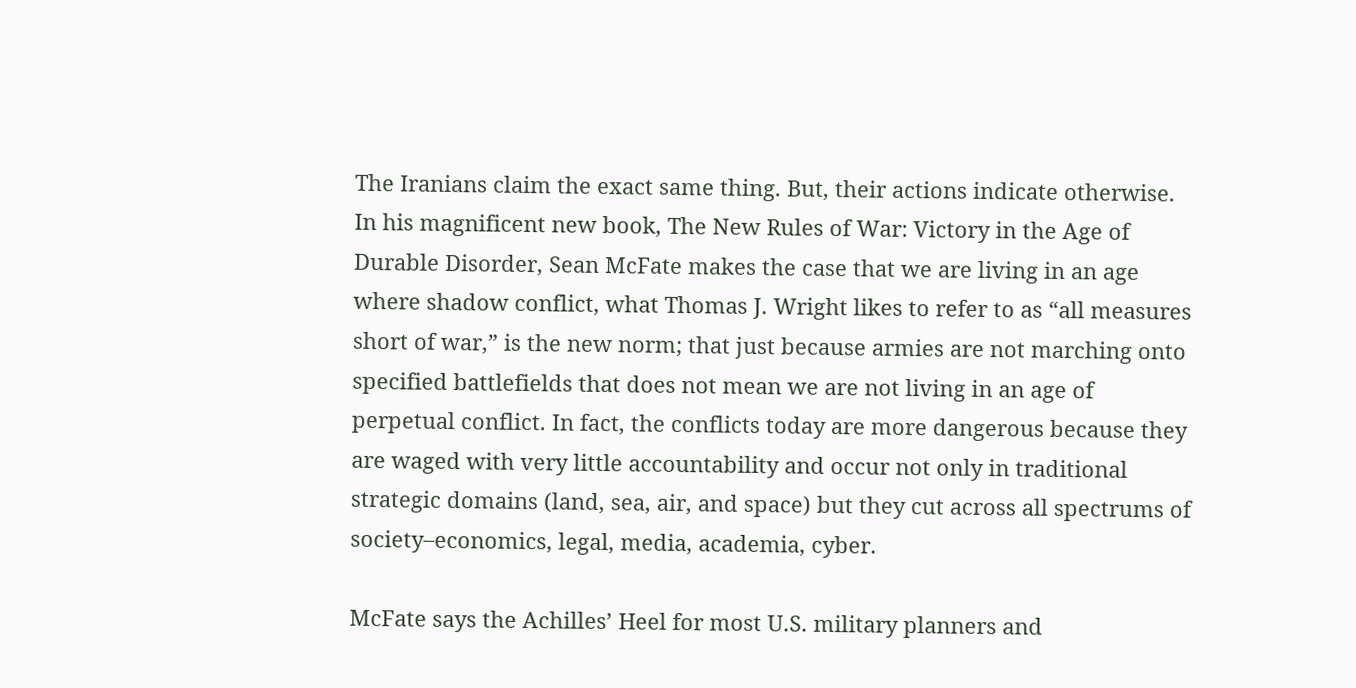The Iranians claim the exact same thing. But, their actions indicate otherwise. In his magnificent new book, The New Rules of War: Victory in the Age of Durable Disorder, Sean McFate makes the case that we are living in an age where shadow conflict, what Thomas J. Wright likes to refer to as “all measures short of war,” is the new norm; that just because armies are not marching onto specified battlefields that does not mean we are not living in an age of perpetual conflict. In fact, the conflicts today are more dangerous because they are waged with very little accountability and occur not only in traditional strategic domains (land, sea, air, and space) but they cut across all spectrums of society–economics, legal, media, academia, cyber.

McFate says the Achilles’ Heel for most U.S. military planners and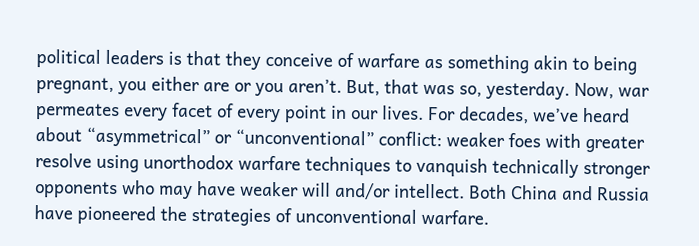political leaders is that they conceive of warfare as something akin to being pregnant, you either are or you aren’t. But, that was so, yesterday. Now, war permeates every facet of every point in our lives. For decades, we’ve heard about “asymmetrical” or “unconventional” conflict: weaker foes with greater resolve using unorthodox warfare techniques to vanquish technically stronger opponents who may have weaker will and/or intellect. Both China and Russia have pioneered the strategies of unconventional warfare.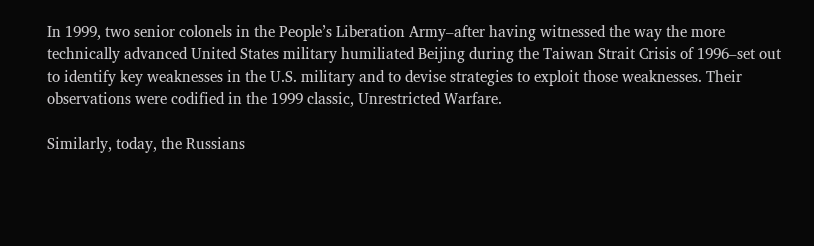In 1999, two senior colonels in the People’s Liberation Army–after having witnessed the way the more technically advanced United States military humiliated Beijing during the Taiwan Strait Crisis of 1996–set out to identify key weaknesses in the U.S. military and to devise strategies to exploit those weaknesses. Their observations were codified in the 1999 classic, Unrestricted Warfare.

Similarly, today, the Russians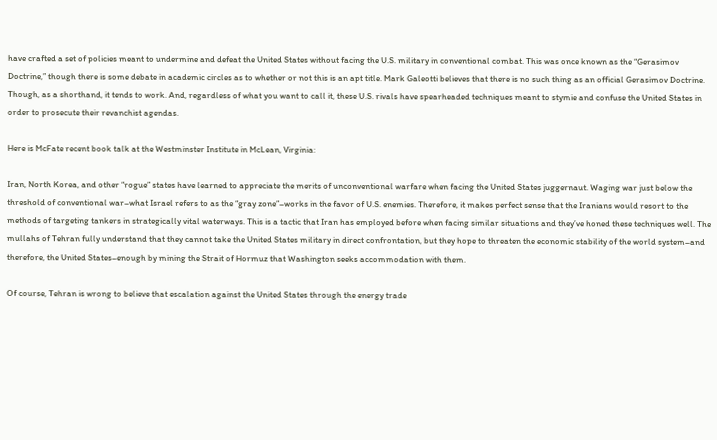have crafted a set of policies meant to undermine and defeat the United States without facing the U.S. military in conventional combat. This was once known as the “Gerasimov Doctrine,” though there is some debate in academic circles as to whether or not this is an apt title. Mark Galeotti believes that there is no such thing as an official Gerasimov Doctrine. Though, as a shorthand, it tends to work. And, regardless of what you want to call it, these U.S. rivals have spearheaded techniques meant to stymie and confuse the United States in order to prosecute their revanchist agendas.

Here is McFate recent book talk at the Westminster Institute in McLean, Virginia:

Iran, North Korea, and other “rogue” states have learned to appreciate the merits of unconventional warfare when facing the United States juggernaut. Waging war just below the threshold of conventional war–what Israel refers to as the “gray zone”–works in the favor of U.S. enemies. Therefore, it makes perfect sense that the Iranians would resort to the methods of targeting tankers in strategically vital waterways. This is a tactic that Iran has employed before when facing similar situations and they’ve honed these techniques well. The mullahs of Tehran fully understand that they cannot take the United States military in direct confrontation, but they hope to threaten the economic stability of the world system–and therefore, the United States–enough by mining the Strait of Hormuz that Washington seeks accommodation with them.

Of course, Tehran is wrong to believe that escalation against the United States through the energy trade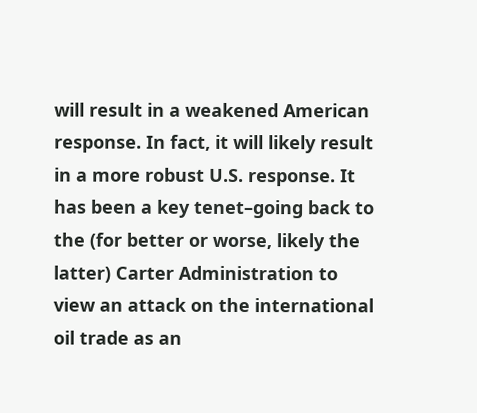will result in a weakened American response. In fact, it will likely result in a more robust U.S. response. It has been a key tenet–going back to the (for better or worse, likely the latter) Carter Administration to view an attack on the international oil trade as an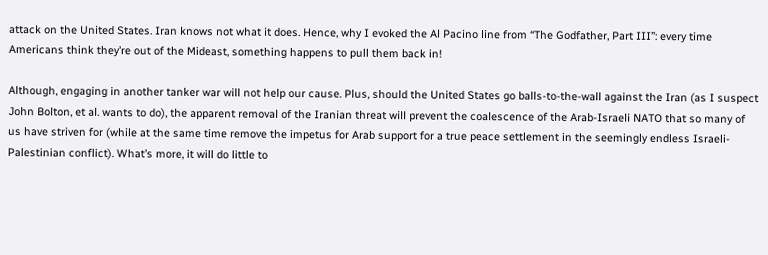attack on the United States. Iran knows not what it does. Hence, why I evoked the Al Pacino line from “The Godfather, Part III”: every time Americans think they’re out of the Mideast, something happens to pull them back in!

Although, engaging in another tanker war will not help our cause. Plus, should the United States go balls-to-the-wall against the Iran (as I suspect John Bolton, et al. wants to do), the apparent removal of the Iranian threat will prevent the coalescence of the Arab-Israeli NATO that so many of us have striven for (while at the same time remove the impetus for Arab support for a true peace settlement in the seemingly endless Israeli-Palestinian conflict). What’s more, it will do little to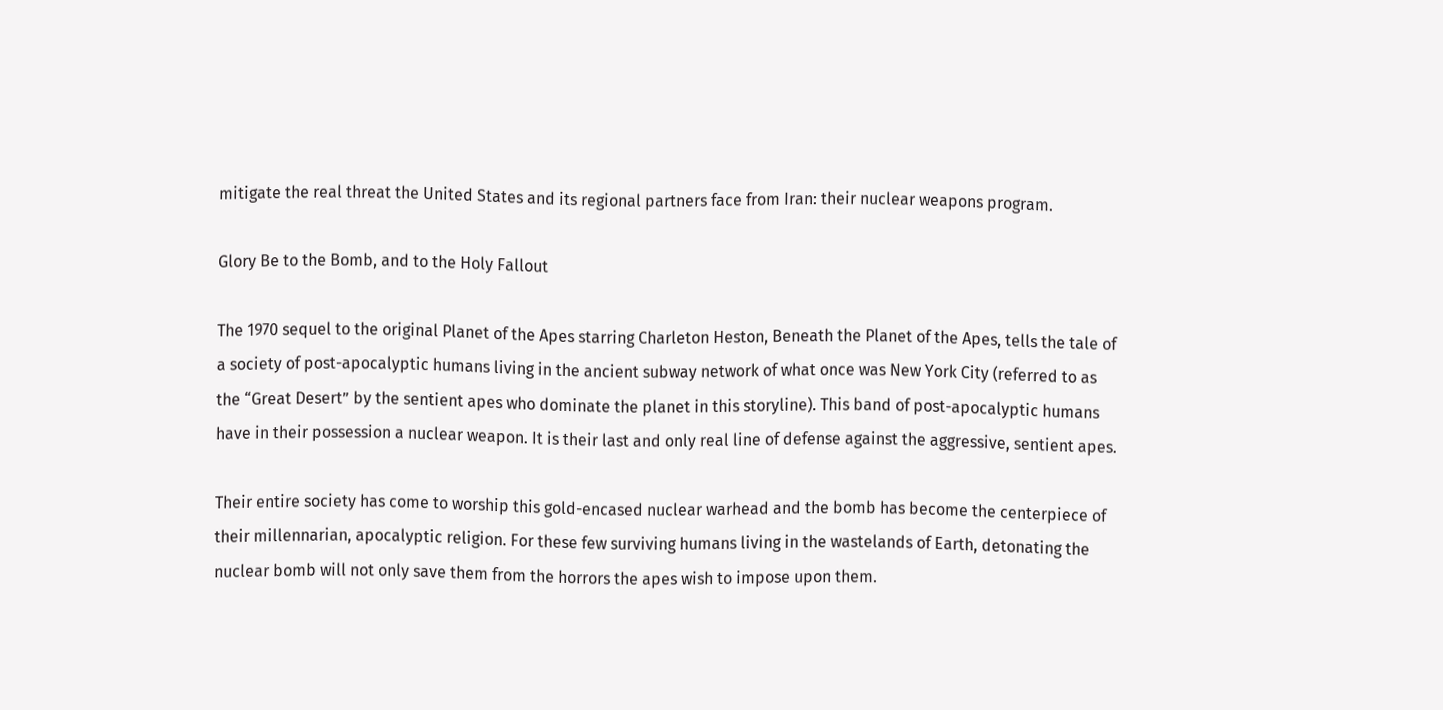mitigate the real threat the United States and its regional partners face from Iran: their nuclear weapons program.

Glory Be to the Bomb, and to the Holy Fallout

The 1970 sequel to the original Planet of the Apes starring Charleton Heston, Beneath the Planet of the Apes, tells the tale of a society of post-apocalyptic humans living in the ancient subway network of what once was New York City (referred to as the “Great Desert” by the sentient apes who dominate the planet in this storyline). This band of post-apocalyptic humans have in their possession a nuclear weapon. It is their last and only real line of defense against the aggressive, sentient apes.

Their entire society has come to worship this gold-encased nuclear warhead and the bomb has become the centerpiece of their millennarian, apocalyptic religion. For these few surviving humans living in the wastelands of Earth, detonating the nuclear bomb will not only save them from the horrors the apes wish to impose upon them.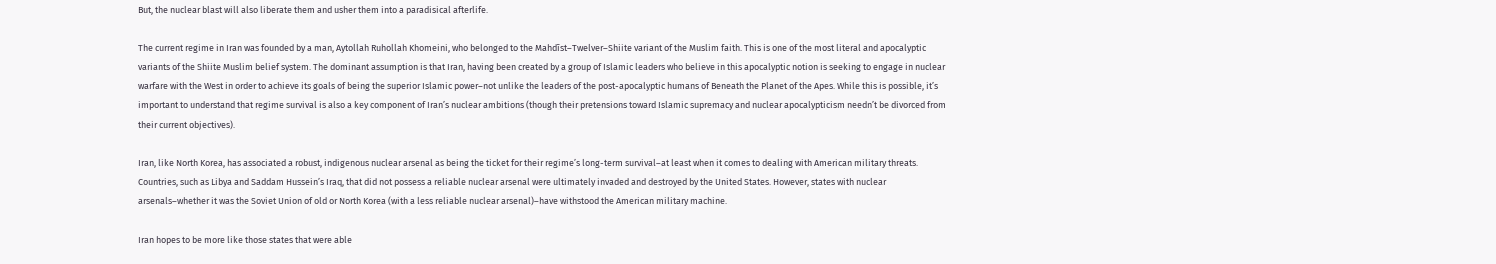But, the nuclear blast will also liberate them and usher them into a paradisical afterlife.

The current regime in Iran was founded by a man, Aytollah Ruhollah Khomeini, who belonged to the Mahdīst–Twelver–Shiite variant of the Muslim faith. This is one of the most literal and apocalyptic variants of the Shiite Muslim belief system. The dominant assumption is that Iran, having been created by a group of Islamic leaders who believe in this apocalyptic notion is seeking to engage in nuclear warfare with the West in order to achieve its goals of being the superior Islamic power–not unlike the leaders of the post-apocalyptic humans of Beneath the Planet of the Apes. While this is possible, it’s important to understand that regime survival is also a key component of Iran’s nuclear ambitions (though their pretensions toward Islamic supremacy and nuclear apocalypticism needn’t be divorced from their current objectives).

Iran, like North Korea, has associated a robust, indigenous nuclear arsenal as being the ticket for their regime’s long-term survival–at least when it comes to dealing with American military threats. Countries, such as Libya and Saddam Hussein’s Iraq, that did not possess a reliable nuclear arsenal were ultimately invaded and destroyed by the United States. However, states with nuclear arsenals–whether it was the Soviet Union of old or North Korea (with a less reliable nuclear arsenal)–have withstood the American military machine.

Iran hopes to be more like those states that were able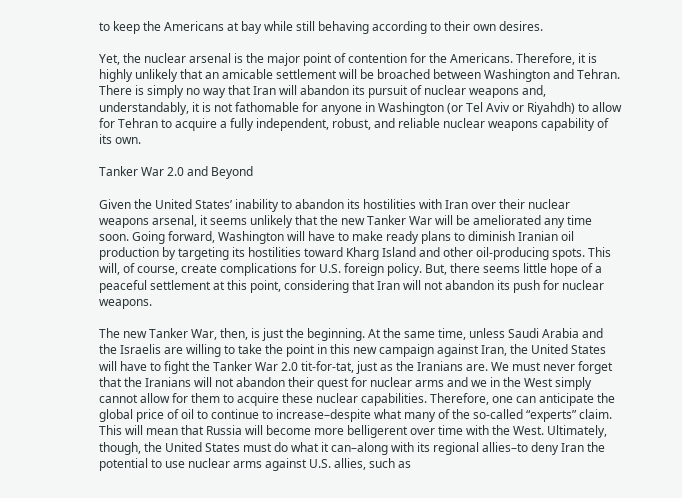to keep the Americans at bay while still behaving according to their own desires.

Yet, the nuclear arsenal is the major point of contention for the Americans. Therefore, it is highly unlikely that an amicable settlement will be broached between Washington and Tehran. There is simply no way that Iran will abandon its pursuit of nuclear weapons and, understandably, it is not fathomable for anyone in Washington (or Tel Aviv or Riyahdh) to allow for Tehran to acquire a fully independent, robust, and reliable nuclear weapons capability of its own.

Tanker War 2.0 and Beyond

Given the United States’ inability to abandon its hostilities with Iran over their nuclear weapons arsenal, it seems unlikely that the new Tanker War will be ameliorated any time soon. Going forward, Washington will have to make ready plans to diminish Iranian oil production by targeting its hostilities toward Kharg Island and other oil-producing spots. This will, of course, create complications for U.S. foreign policy. But, there seems little hope of a peaceful settlement at this point, considering that Iran will not abandon its push for nuclear weapons.

The new Tanker War, then, is just the beginning. At the same time, unless Saudi Arabia and the Israelis are willing to take the point in this new campaign against Iran, the United States will have to fight the Tanker War 2.0 tit-for-tat, just as the Iranians are. We must never forget that the Iranians will not abandon their quest for nuclear arms and we in the West simply cannot allow for them to acquire these nuclear capabilities. Therefore, one can anticipate the global price of oil to continue to increase–despite what many of the so-called “experts” claim. This will mean that Russia will become more belligerent over time with the West. Ultimately, though, the United States must do what it can–along with its regional allies–to deny Iran the potential to use nuclear arms against U.S. allies, such as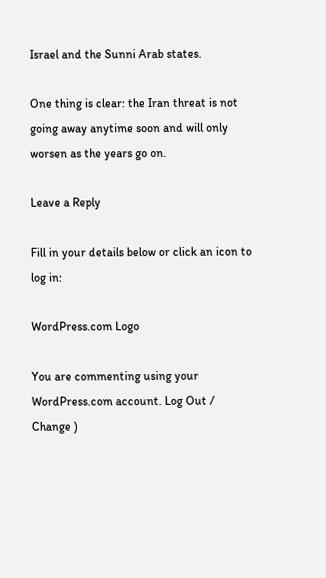Israel and the Sunni Arab states.

One thing is clear: the Iran threat is not going away anytime soon and will only worsen as the years go on.

Leave a Reply

Fill in your details below or click an icon to log in:

WordPress.com Logo

You are commenting using your WordPress.com account. Log Out /  Change )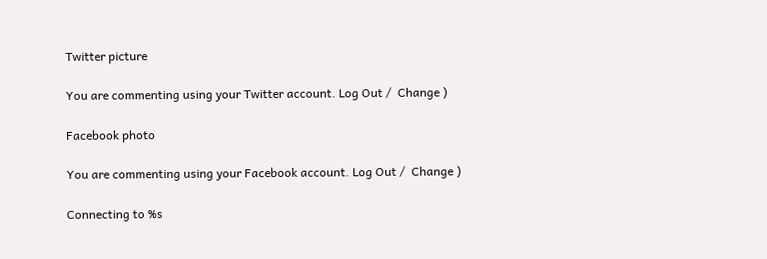Twitter picture

You are commenting using your Twitter account. Log Out /  Change )

Facebook photo

You are commenting using your Facebook account. Log Out /  Change )

Connecting to %s